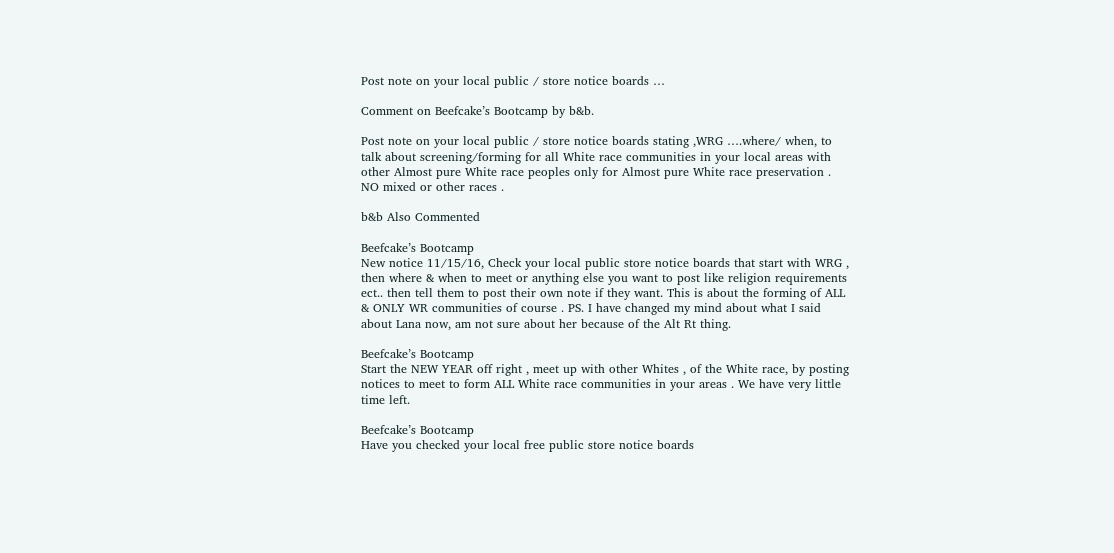Post note on your local public / store notice boards …

Comment on Beefcake’s Bootcamp by b&b.

Post note on your local public / store notice boards stating ,WRG ….where/ when, to talk about screening/forming for all White race communities in your local areas with other Almost pure White race peoples only for Almost pure White race preservation . NO mixed or other races .

b&b Also Commented

Beefcake’s Bootcamp
New notice 11/15/16, Check your local public store notice boards that start with WRG , then where & when to meet or anything else you want to post like religion requirements ect.. then tell them to post their own note if they want. This is about the forming of ALL & ONLY WR communities of course . PS. I have changed my mind about what I said about Lana now, am not sure about her because of the Alt Rt thing.

Beefcake’s Bootcamp
Start the NEW YEAR off right , meet up with other Whites , of the White race, by posting notices to meet to form ALL White race communities in your areas . We have very little time left.

Beefcake’s Bootcamp
Have you checked your local free public store notice boards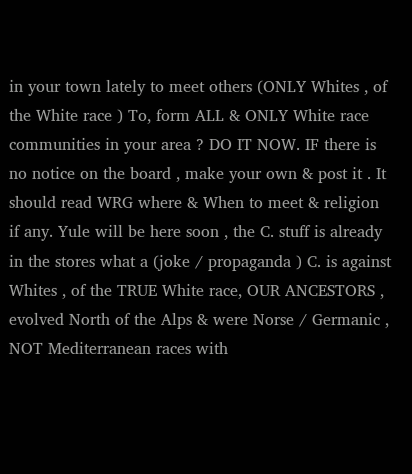in your town lately to meet others (ONLY Whites , of the White race ) To, form ALL & ONLY White race communities in your area ? DO IT NOW. IF there is no notice on the board , make your own & post it . It should read WRG where & When to meet & religion if any. Yule will be here soon , the C. stuff is already in the stores what a (joke / propaganda ) C. is against Whites , of the TRUE White race, OUR ANCESTORS , evolved North of the Alps & were Norse / Germanic , NOT Mediterranean races with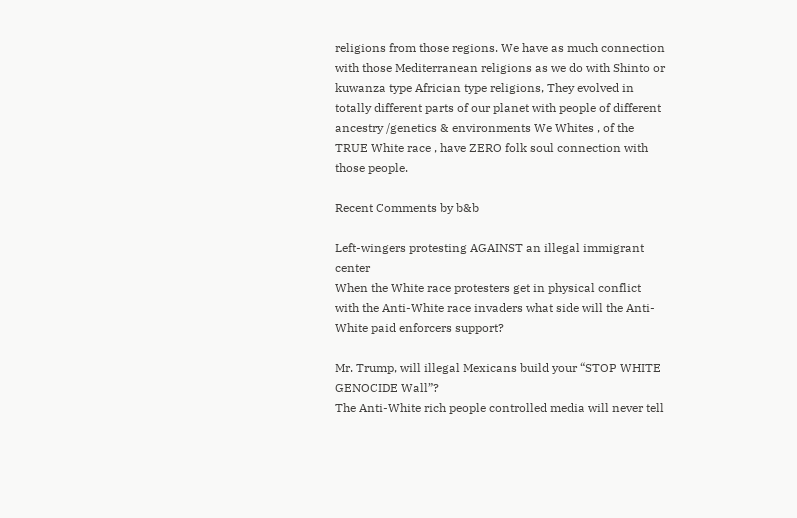religions from those regions. We have as much connection with those Mediterranean religions as we do with Shinto or kuwanza type Africian type religions, They evolved in totally different parts of our planet with people of different ancestry /genetics & environments We Whites , of the TRUE White race , have ZERO folk soul connection with those people.

Recent Comments by b&b

Left-wingers protesting AGAINST an illegal immigrant center
When the White race protesters get in physical conflict with the Anti-White race invaders what side will the Anti-White paid enforcers support?

Mr. Trump, will illegal Mexicans build your “STOP WHITE GENOCIDE Wall”?
The Anti-White rich people controlled media will never tell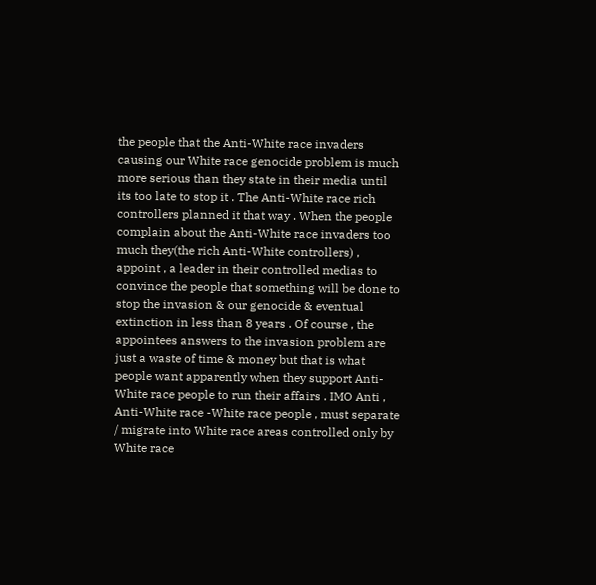the people that the Anti-White race invaders causing our White race genocide problem is much more serious than they state in their media until its too late to stop it . The Anti-White race rich controllers planned it that way . When the people complain about the Anti-White race invaders too much they(the rich Anti-White controllers) , appoint , a leader in their controlled medias to convince the people that something will be done to stop the invasion & our genocide & eventual extinction in less than 8 years . Of course , the appointees answers to the invasion problem are just a waste of time & money but that is what people want apparently when they support Anti-White race people to run their affairs . IMO Anti , Anti-White race -White race people , must separate / migrate into White race areas controlled only by White race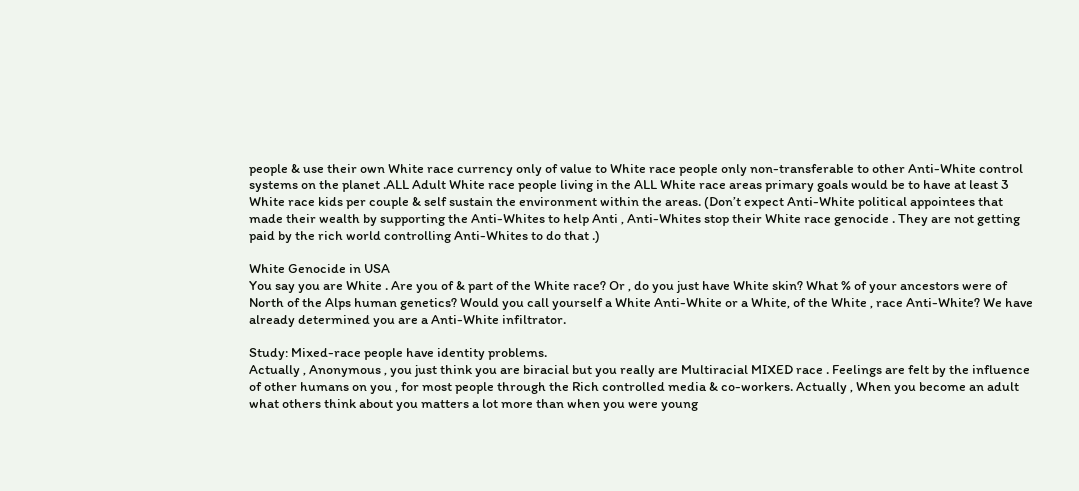people & use their own White race currency only of value to White race people only non-transferable to other Anti-White control systems on the planet .ALL Adult White race people living in the ALL White race areas primary goals would be to have at least 3 White race kids per couple & self sustain the environment within the areas. (Don’t expect Anti-White political appointees that made their wealth by supporting the Anti-Whites to help Anti , Anti-Whites stop their White race genocide . They are not getting paid by the rich world controlling Anti-Whites to do that .)

White Genocide in USA
You say you are White . Are you of & part of the White race? Or , do you just have White skin? What % of your ancestors were of North of the Alps human genetics? Would you call yourself a White Anti-White or a White, of the White , race Anti-White? We have already determined you are a Anti-White infiltrator.

Study: Mixed-race people have identity problems.
Actually , Anonymous , you just think you are biracial but you really are Multiracial MIXED race . Feelings are felt by the influence of other humans on you , for most people through the Rich controlled media & co-workers. Actually , When you become an adult what others think about you matters a lot more than when you were young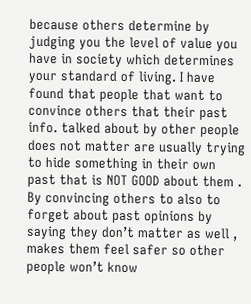because others determine by judging you the level of value you have in society which determines your standard of living. I have found that people that want to convince others that their past info. talked about by other people does not matter are usually trying to hide something in their own past that is NOT GOOD about them . By convincing others to also to forget about past opinions by saying they don’t matter as well , makes them feel safer so other people won’t know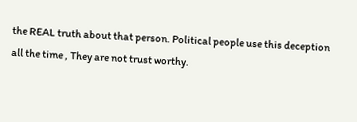the REAL truth about that person. Political people use this deception all the time , They are not trust worthy.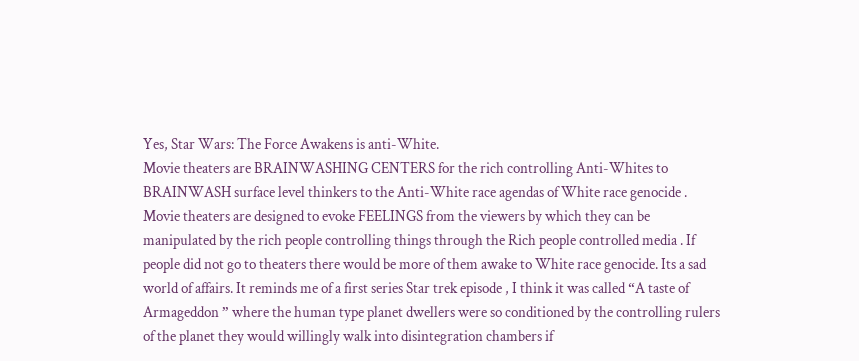Yes, Star Wars: The Force Awakens is anti-White.
Movie theaters are BRAINWASHING CENTERS for the rich controlling Anti-Whites to BRAINWASH surface level thinkers to the Anti-White race agendas of White race genocide . Movie theaters are designed to evoke FEELINGS from the viewers by which they can be manipulated by the rich people controlling things through the Rich people controlled media . If people did not go to theaters there would be more of them awake to White race genocide. Its a sad world of affairs. It reminds me of a first series Star trek episode , I think it was called “A taste of Armageddon ” where the human type planet dwellers were so conditioned by the controlling rulers of the planet they would willingly walk into disintegration chambers if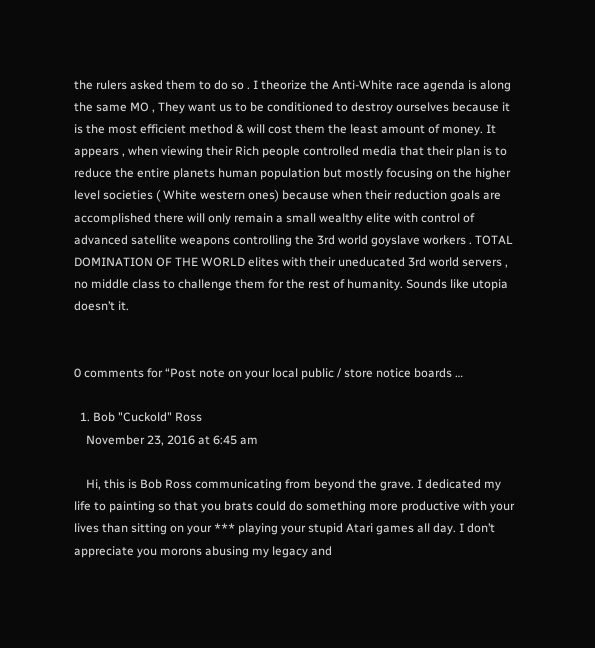the rulers asked them to do so . I theorize the Anti-White race agenda is along the same MO , They want us to be conditioned to destroy ourselves because it is the most efficient method & will cost them the least amount of money. It appears , when viewing their Rich people controlled media that their plan is to reduce the entire planets human population but mostly focusing on the higher level societies ( White western ones) because when their reduction goals are accomplished there will only remain a small wealthy elite with control of advanced satellite weapons controlling the 3rd world goyslave workers . TOTAL DOMINATION OF THE WORLD elites with their uneducated 3rd world servers , no middle class to challenge them for the rest of humanity. Sounds like utopia doesn’t it.


0 comments for “Post note on your local public / store notice boards …

  1. Bob "Cuckold" Ross
    November 23, 2016 at 6:45 am

    Hi, this is Bob Ross communicating from beyond the grave. I dedicated my life to painting so that you brats could do something more productive with your lives than sitting on your *** playing your stupid Atari games all day. I don’t appreciate you morons abusing my legacy and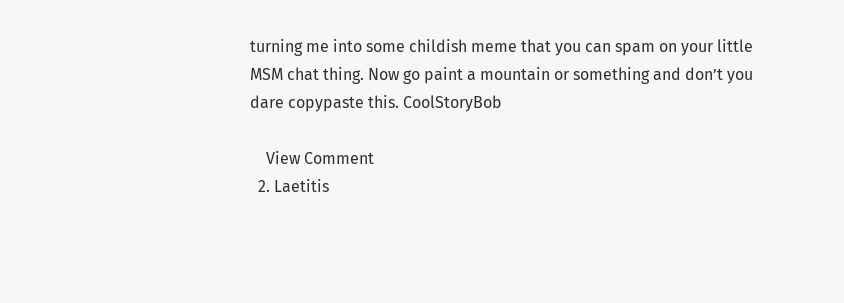turning me into some childish meme that you can spam on your little MSM chat thing. Now go paint a mountain or something and don’t you dare copypaste this. CoolStoryBob

    View Comment
  2. Laetitis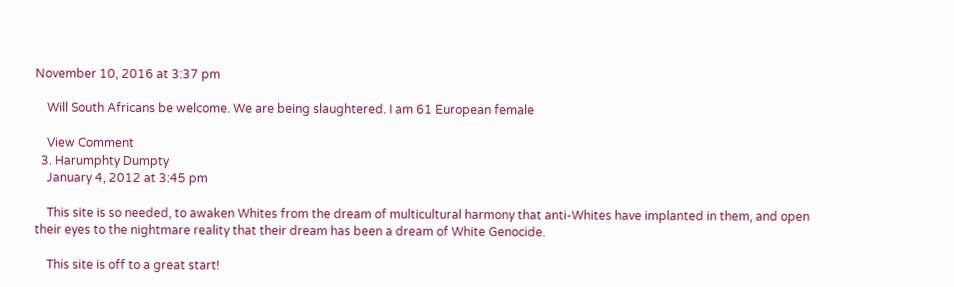November 10, 2016 at 3:37 pm

    Will South Africans be welcome. We are being slaughtered. I am 61 European female

    View Comment
  3. Harumphty Dumpty
    January 4, 2012 at 3:45 pm

    This site is so needed, to awaken Whites from the dream of multicultural harmony that anti-Whites have implanted in them, and open their eyes to the nightmare reality that their dream has been a dream of White Genocide.

    This site is off to a great start!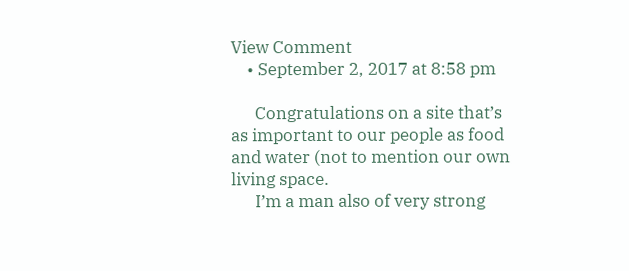View Comment
    • September 2, 2017 at 8:58 pm

      Congratulations on a site that’s as important to our people as food and water (not to mention our own living space.
      I’m a man also of very strong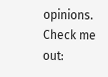opinions. Check me out: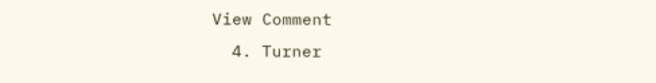View Comment
  4. Turner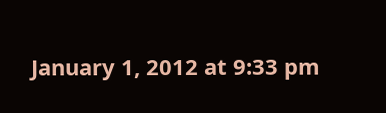January 1, 2012 at 9:33 pm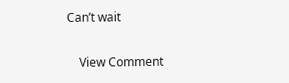Can’t wait

    View Comment